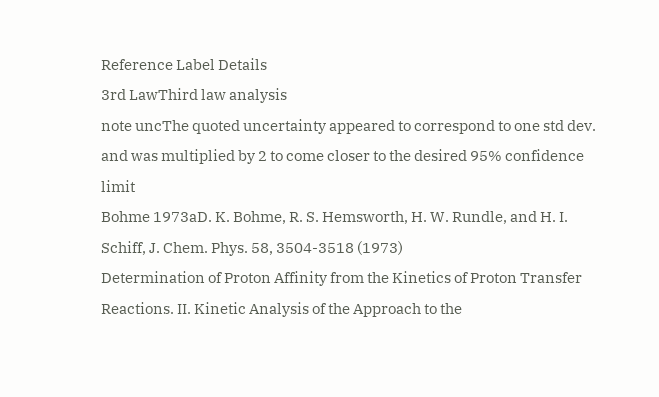Reference Label Details
3rd LawThird law analysis
note uncThe quoted uncertainty appeared to correspond to one std dev. and was multiplied by 2 to come closer to the desired 95% confidence limit
Bohme 1973aD. K. Bohme, R. S. Hemsworth, H. W. Rundle, and H. I. Schiff, J. Chem. Phys. 58, 3504-3518 (1973)
Determination of Proton Affinity from the Kinetics of Proton Transfer Reactions. II. Kinetic Analysis of the Approach to the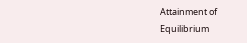Attainment of Equilibrium